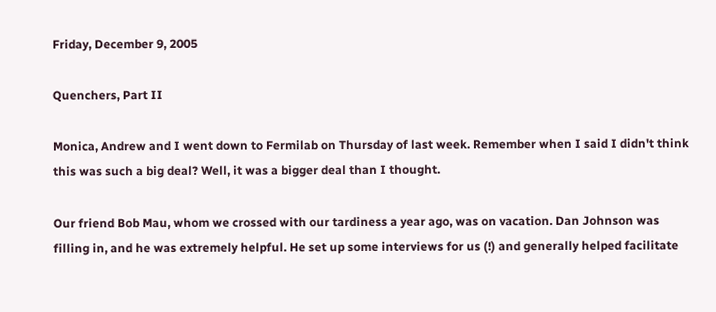Friday, December 9, 2005

Quenchers, Part II

Monica, Andrew and I went down to Fermilab on Thursday of last week. Remember when I said I didn't think this was such a big deal? Well, it was a bigger deal than I thought.

Our friend Bob Mau, whom we crossed with our tardiness a year ago, was on vacation. Dan Johnson was filling in, and he was extremely helpful. He set up some interviews for us (!) and generally helped facilitate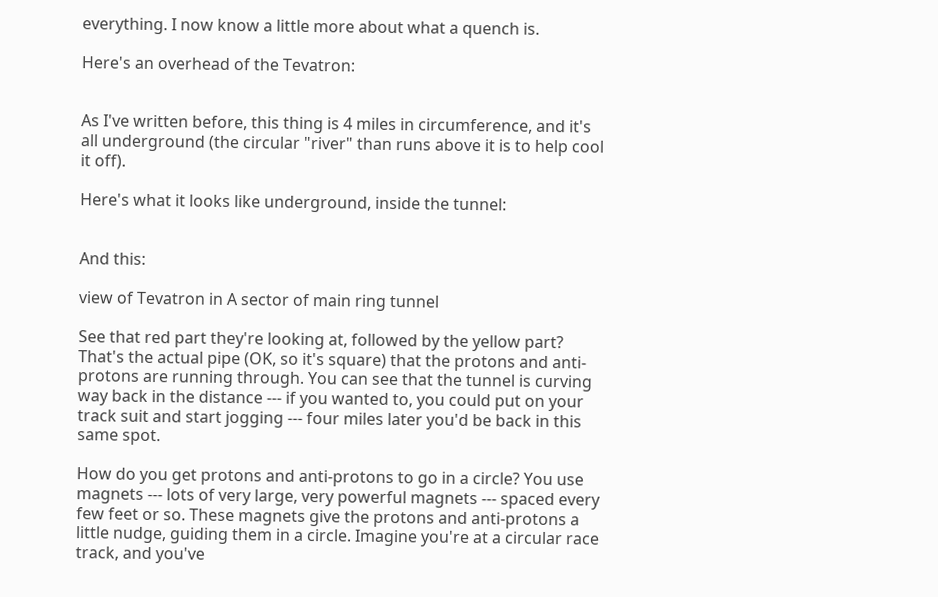everything. I now know a little more about what a quench is.

Here's an overhead of the Tevatron:


As I've written before, this thing is 4 miles in circumference, and it's all underground (the circular "river" than runs above it is to help cool it off).

Here's what it looks like underground, inside the tunnel:


And this:

view of Tevatron in A sector of main ring tunnel

See that red part they're looking at, followed by the yellow part? That's the actual pipe (OK, so it's square) that the protons and anti-protons are running through. You can see that the tunnel is curving way back in the distance --- if you wanted to, you could put on your track suit and start jogging --- four miles later you'd be back in this same spot.

How do you get protons and anti-protons to go in a circle? You use magnets --- lots of very large, very powerful magnets --- spaced every few feet or so. These magnets give the protons and anti-protons a little nudge, guiding them in a circle. Imagine you're at a circular race track, and you've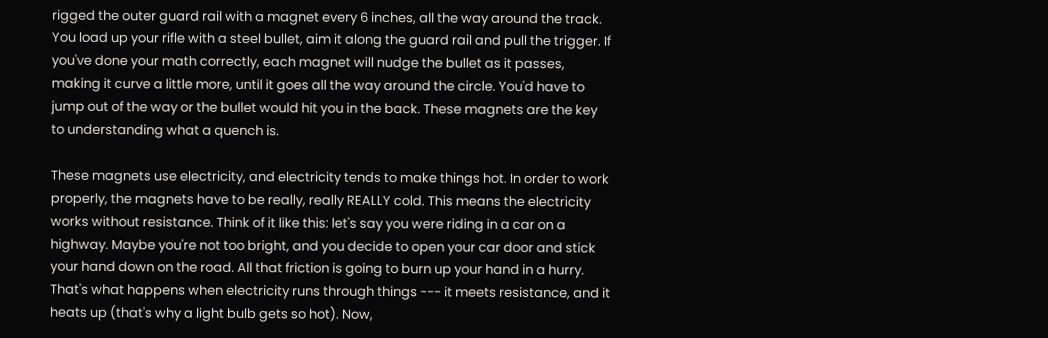rigged the outer guard rail with a magnet every 6 inches, all the way around the track. You load up your rifle with a steel bullet, aim it along the guard rail and pull the trigger. If you've done your math correctly, each magnet will nudge the bullet as it passes, making it curve a little more, until it goes all the way around the circle. You'd have to jump out of the way or the bullet would hit you in the back. These magnets are the key to understanding what a quench is.

These magnets use electricity, and electricity tends to make things hot. In order to work properly, the magnets have to be really, really REALLY cold. This means the electricity works without resistance. Think of it like this: let's say you were riding in a car on a highway. Maybe you're not too bright, and you decide to open your car door and stick your hand down on the road. All that friction is going to burn up your hand in a hurry. That's what happens when electricity runs through things --- it meets resistance, and it heats up (that's why a light bulb gets so hot). Now,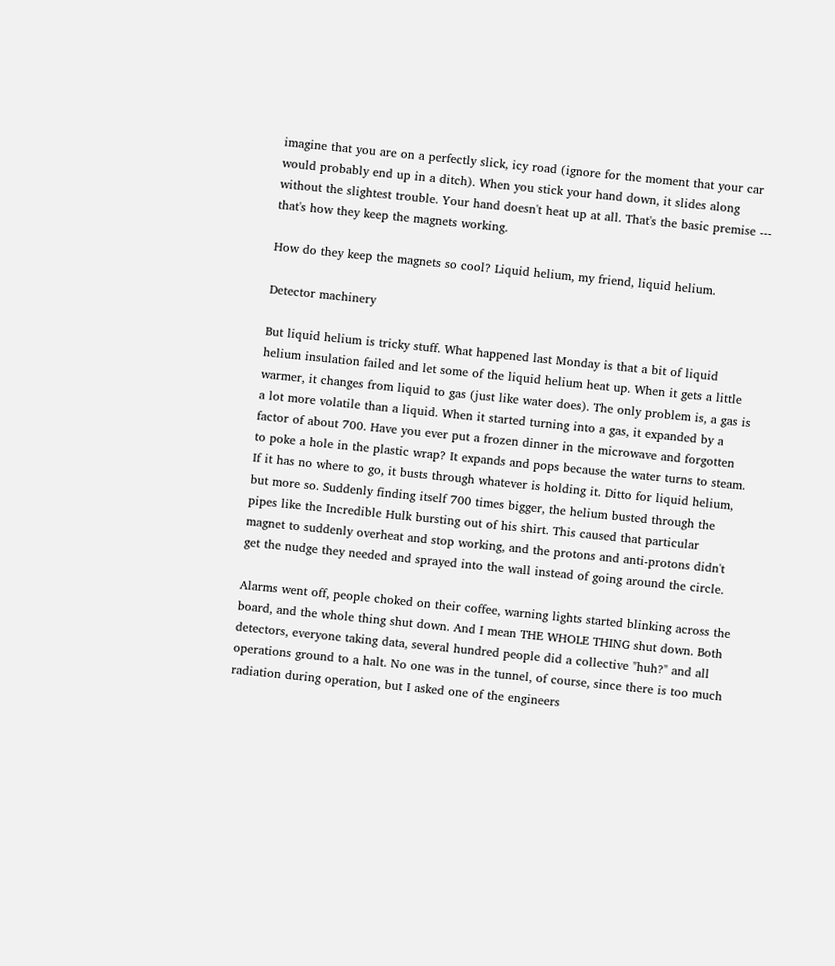imagine that you are on a perfectly slick, icy road (ignore for the moment that your car would probably end up in a ditch). When you stick your hand down, it slides along without the slightest trouble. Your hand doesn't heat up at all. That's the basic premise --- that's how they keep the magnets working.

How do they keep the magnets so cool? Liquid helium, my friend, liquid helium.

Detector machinery

But liquid helium is tricky stuff. What happened last Monday is that a bit of liquid helium insulation failed and let some of the liquid helium heat up. When it gets a little warmer, it changes from liquid to gas (just like water does). The only problem is, a gas is a lot more volatile than a liquid. When it started turning into a gas, it expanded by a factor of about 700. Have you ever put a frozen dinner in the microwave and forgotten to poke a hole in the plastic wrap? It expands and pops because the water turns to steam. If it has no where to go, it busts through whatever is holding it. Ditto for liquid helium, but more so. Suddenly finding itself 700 times bigger, the helium busted through the pipes like the Incredible Hulk bursting out of his shirt. This caused that particular magnet to suddenly overheat and stop working, and the protons and anti-protons didn't get the nudge they needed and sprayed into the wall instead of going around the circle.

Alarms went off, people choked on their coffee, warning lights started blinking across the board, and the whole thing shut down. And I mean THE WHOLE THING shut down. Both detectors, everyone taking data, several hundred people did a collective "huh?" and all operations ground to a halt. No one was in the tunnel, of course, since there is too much radiation during operation, but I asked one of the engineers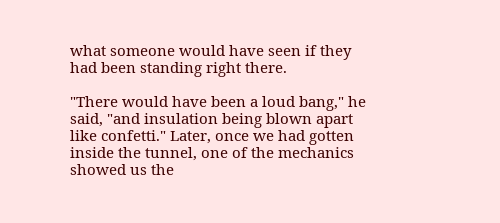what someone would have seen if they had been standing right there.

"There would have been a loud bang," he said, "and insulation being blown apart like confetti." Later, once we had gotten inside the tunnel, one of the mechanics showed us the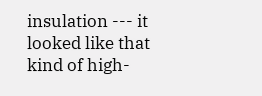insulation --- it looked like that kind of high-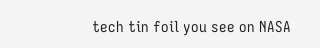tech tin foil you see on NASA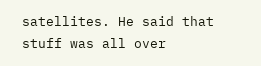satellites. He said that stuff was all over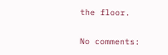the floor.

No comments: